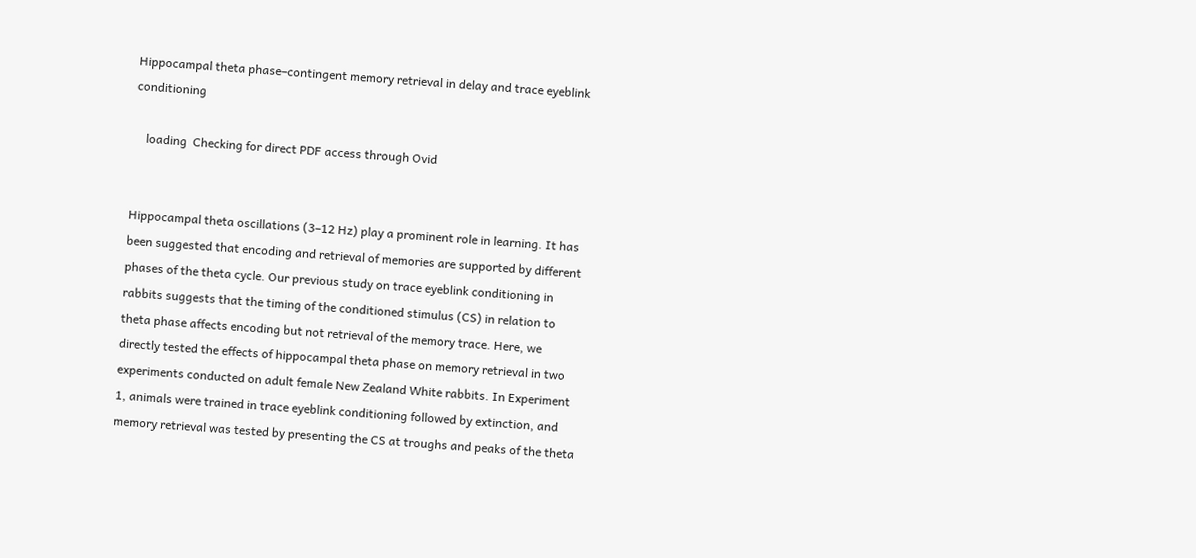Hippocampal theta phase–contingent memory retrieval in delay and trace eyeblink conditioning

    loading  Checking for direct PDF access through Ovid


Hippocampal theta oscillations (3–12 Hz) play a prominent role in learning. It has been suggested that encoding and retrieval of memories are supported by different phases of the theta cycle. Our previous study on trace eyeblink conditioning in rabbits suggests that the timing of the conditioned stimulus (CS) in relation to theta phase affects encoding but not retrieval of the memory trace. Here, we directly tested the effects of hippocampal theta phase on memory retrieval in two experiments conducted on adult female New Zealand White rabbits. In Experiment 1, animals were trained in trace eyeblink conditioning followed by extinction, and memory retrieval was tested by presenting the CS at troughs and peaks of the theta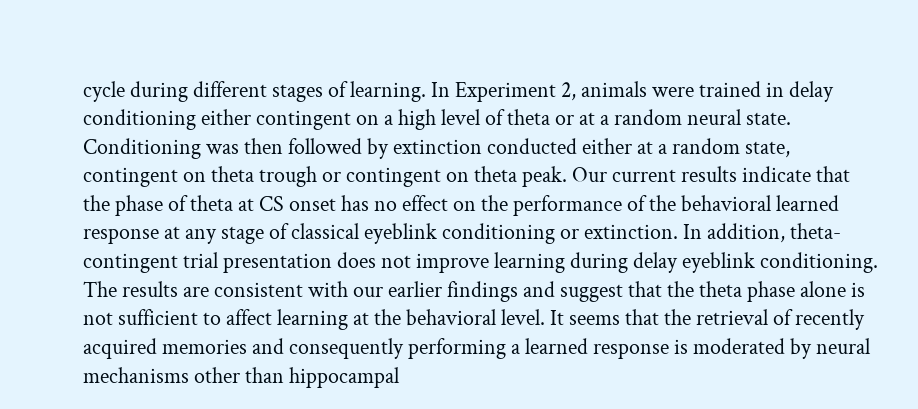cycle during different stages of learning. In Experiment 2, animals were trained in delay conditioning either contingent on a high level of theta or at a random neural state. Conditioning was then followed by extinction conducted either at a random state, contingent on theta trough or contingent on theta peak. Our current results indicate that the phase of theta at CS onset has no effect on the performance of the behavioral learned response at any stage of classical eyeblink conditioning or extinction. In addition, theta-contingent trial presentation does not improve learning during delay eyeblink conditioning. The results are consistent with our earlier findings and suggest that the theta phase alone is not sufficient to affect learning at the behavioral level. It seems that the retrieval of recently acquired memories and consequently performing a learned response is moderated by neural mechanisms other than hippocampal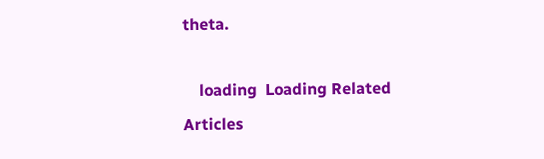theta.

    loading  Loading Related Articles